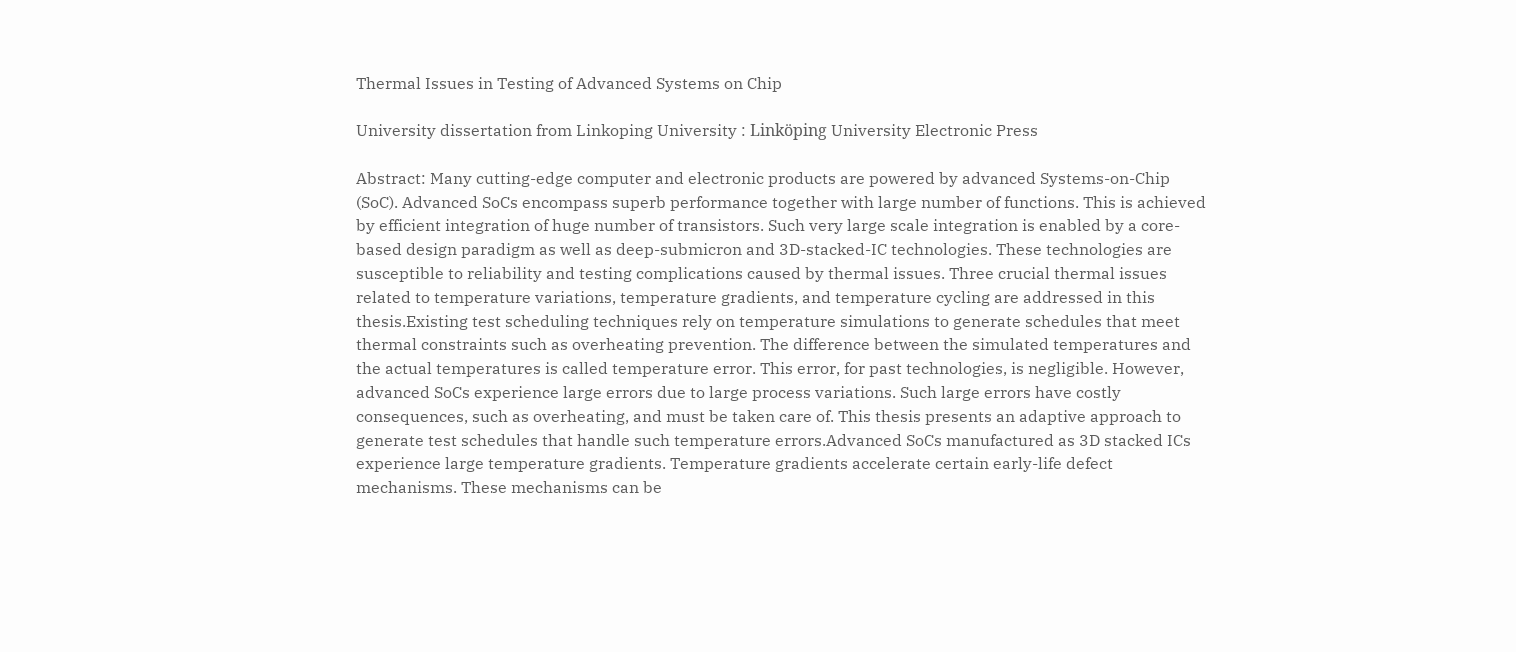Thermal Issues in Testing of Advanced Systems on Chip

University dissertation from Linkoping University : Linköping University Electronic Press

Abstract: Many cutting-edge computer and electronic products are powered by advanced Systems-on-Chip (SoC). Advanced SoCs encompass superb performance together with large number of functions. This is achieved by efficient integration of huge number of transistors. Such very large scale integration is enabled by a core-based design paradigm as well as deep-submicron and 3D-stacked-IC technologies. These technologies are susceptible to reliability and testing complications caused by thermal issues. Three crucial thermal issues related to temperature variations, temperature gradients, and temperature cycling are addressed in this thesis.Existing test scheduling techniques rely on temperature simulations to generate schedules that meet thermal constraints such as overheating prevention. The difference between the simulated temperatures and the actual temperatures is called temperature error. This error, for past technologies, is negligible. However, advanced SoCs experience large errors due to large process variations. Such large errors have costly consequences, such as overheating, and must be taken care of. This thesis presents an adaptive approach to generate test schedules that handle such temperature errors.Advanced SoCs manufactured as 3D stacked ICs experience large temperature gradients. Temperature gradients accelerate certain early-life defect mechanisms. These mechanisms can be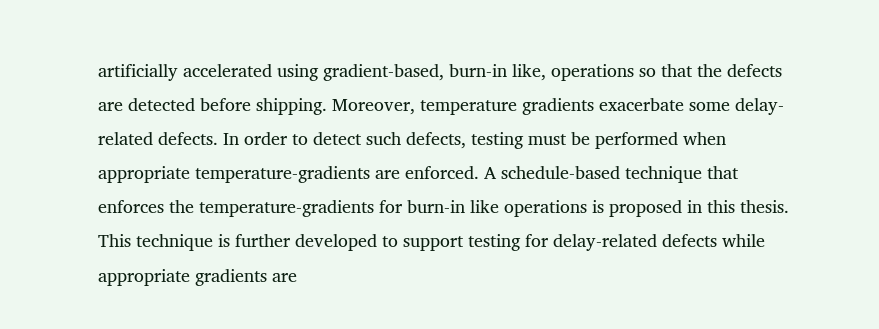artificially accelerated using gradient-based, burn-in like, operations so that the defects are detected before shipping. Moreover, temperature gradients exacerbate some delay-related defects. In order to detect such defects, testing must be performed when appropriate temperature-gradients are enforced. A schedule-based technique that enforces the temperature-gradients for burn-in like operations is proposed in this thesis. This technique is further developed to support testing for delay-related defects while appropriate gradients are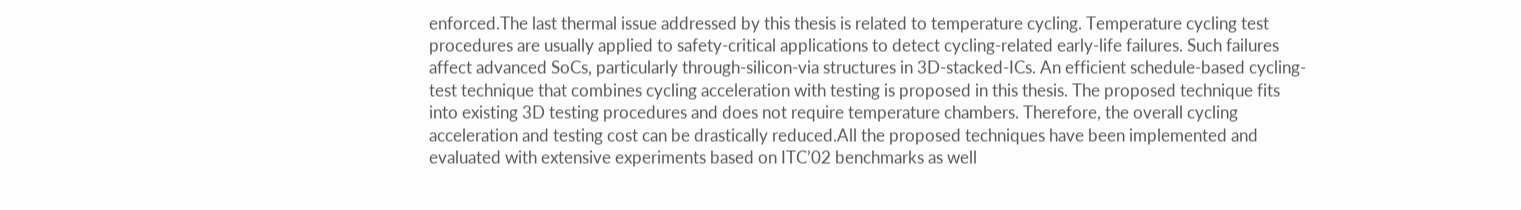enforced.The last thermal issue addressed by this thesis is related to temperature cycling. Temperature cycling test procedures are usually applied to safety-critical applications to detect cycling-related early-life failures. Such failures affect advanced SoCs, particularly through-silicon-via structures in 3D-stacked-ICs. An efficient schedule-based cycling-test technique that combines cycling acceleration with testing is proposed in this thesis. The proposed technique fits into existing 3D testing procedures and does not require temperature chambers. Therefore, the overall cycling acceleration and testing cost can be drastically reduced.All the proposed techniques have been implemented and evaluated with extensive experiments based on ITC’02 benchmarks as well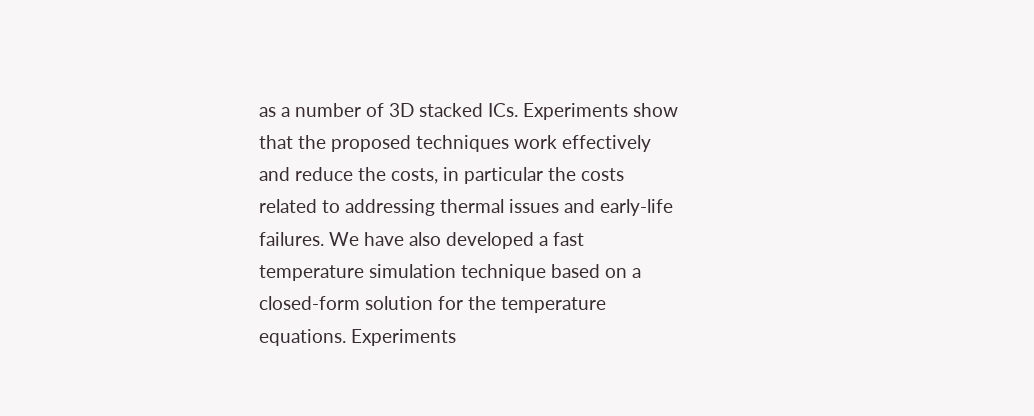as a number of 3D stacked ICs. Experiments show that the proposed techniques work effectively and reduce the costs, in particular the costs related to addressing thermal issues and early-life failures. We have also developed a fast temperature simulation technique based on a closed-form solution for the temperature equations. Experiments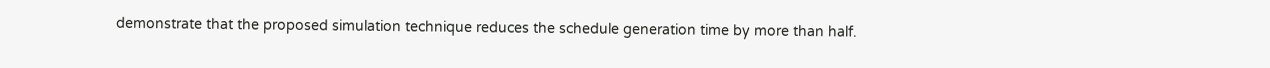demonstrate that the proposed simulation technique reduces the schedule generation time by more than half.